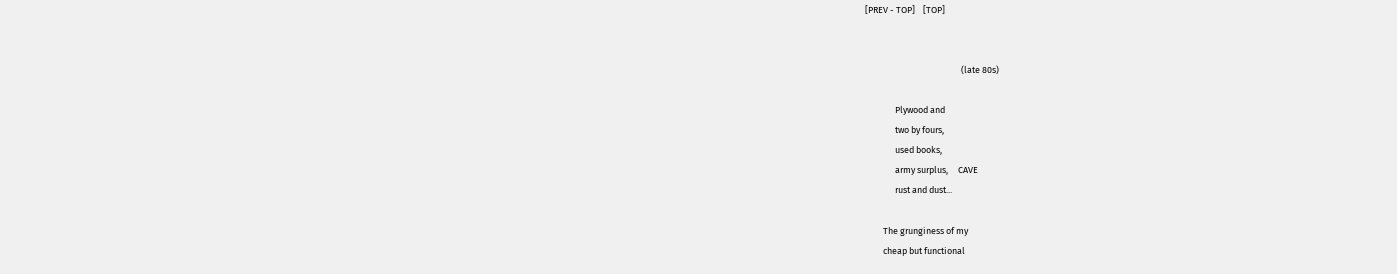[PREV - TOP]    [TOP]


                                                (late 80s)

               Plywood and
               two by fours,
               used books,
               army surplus,     CAVE
               rust and dust...

         The grunginess of my
         cheap but functional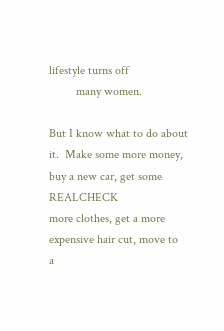lifestyle turns off
         many women.

But I know what to do about
it.  Make some more money,
buy a new car, get some               REALCHECK
more clothes, get a more
expensive hair cut, move to
a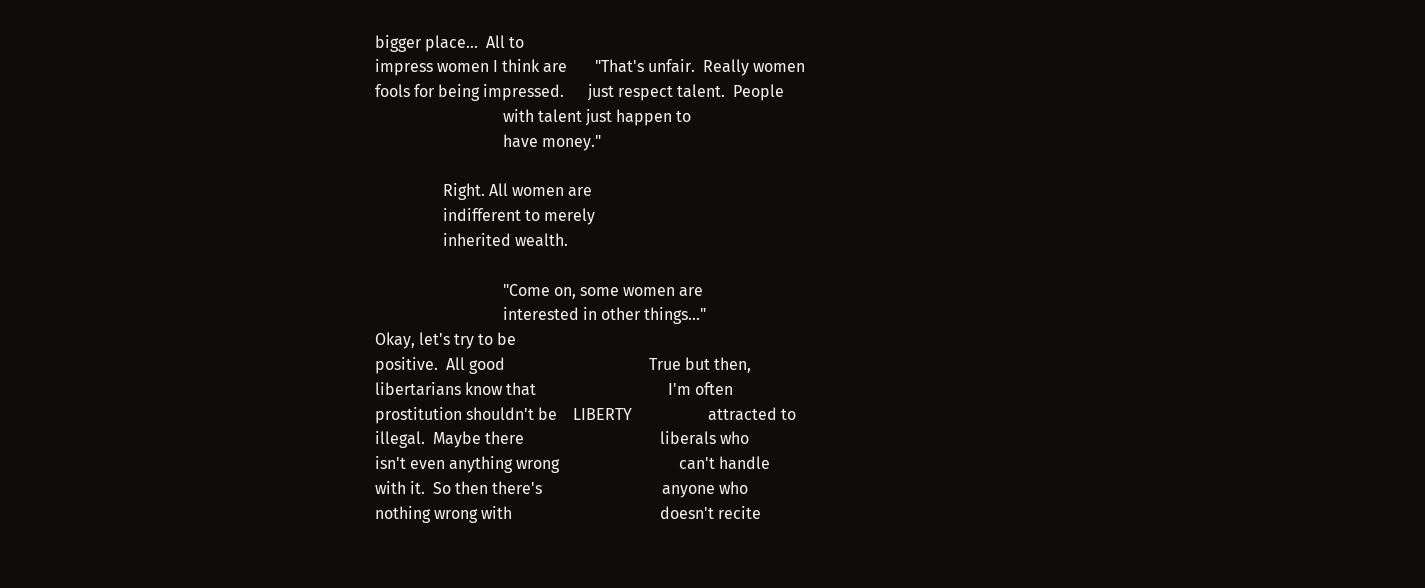bigger place...  All to
impress women I think are       "That's unfair.  Really women
fools for being impressed.      just respect talent.  People
                                with talent just happen to
                                have money."

                 Right. All women are
                 indifferent to merely
                 inherited wealth.

                                "Come on, some women are
                                interested in other things..."
Okay, let's try to be
positive.  All good                                    True but then,
libertarians know that                                 I'm often
prostitution shouldn't be    LIBERTY                   attracted to
illegal.  Maybe there                                  liberals who
isn't even anything wrong                              can't handle
with it.  So then there's                              anyone who
nothing wrong with                                     doesn't recite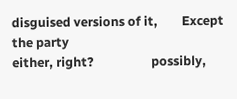disguised versions of it,        Except                the party
either, right?                   possibly,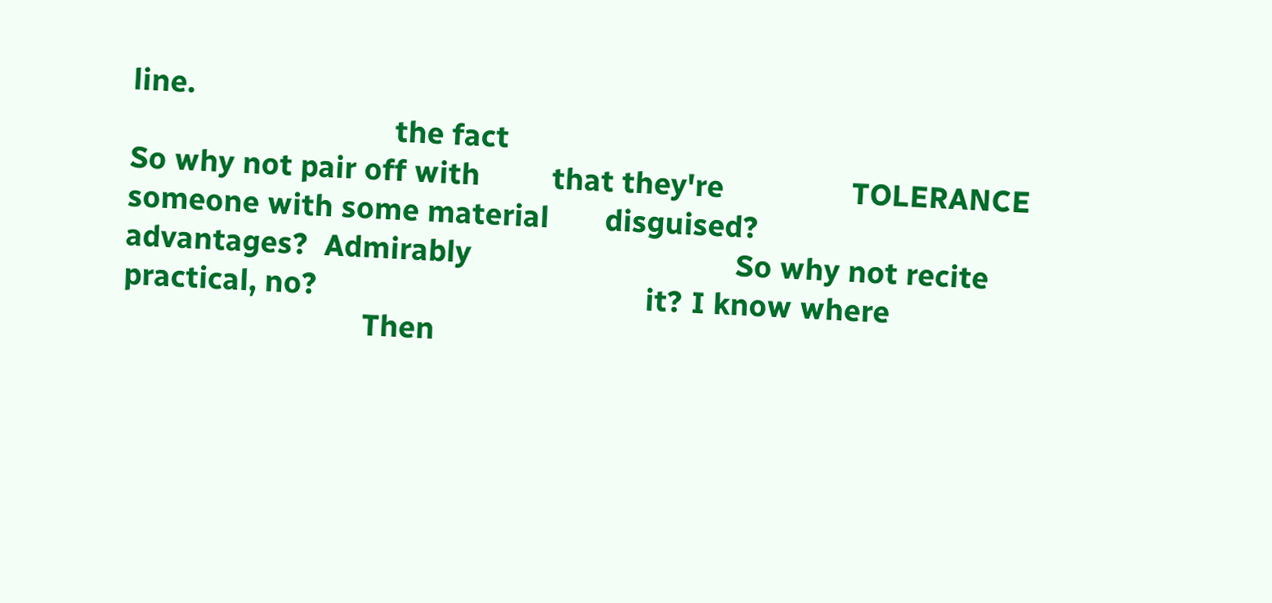line.
                                 the fact
So why not pair off with         that they're                TOLERANCE
someone with some material       disguised?
advantages?  Admirably                                 So why not recite
practical, no?                                         it? I know where
                              Then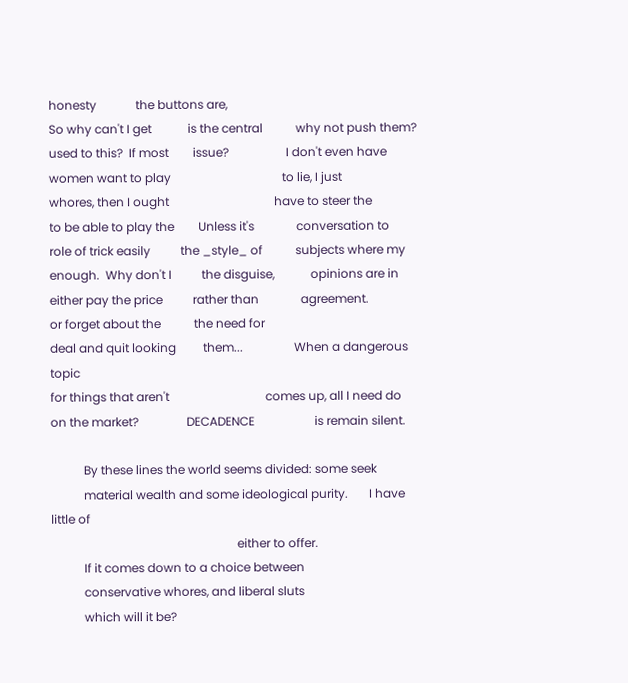honesty             the buttons are,
So why can't I get            is the central           why not push them?
used to this?  If most        issue?                   I don't even have
women want to play                                     to lie, I just
whores, then I ought                                   have to steer the
to be able to play the        Unless it's              conversation to
role of trick easily          the _style_ of           subjects where my
enough.  Why don't I          the disguise,            opinions are in
either pay the price          rather than              agreement.
or forget about the           the need for
deal and quit looking         them...                 When a dangerous topic
for things that aren't                                comes up, all I need do
on the market?                DECADENCE                    is remain silent.

           By these lines the world seems divided: some seek
           material wealth and some ideological purity.       I have little of
                                                              either to offer.
           If it comes down to a choice between
           conservative whores, and liberal sluts
           which will it be?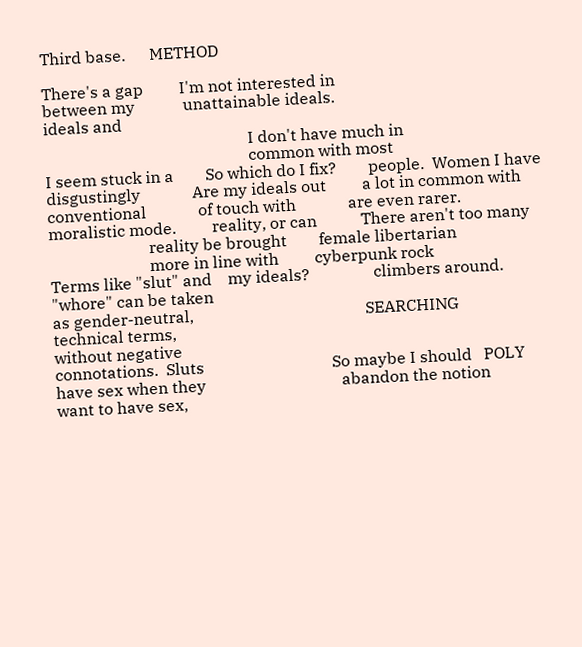Third base.      METHOD

There's a gap         I'm not interested in
between my            unattainable ideals.
ideals and
                                                   I don't have much in
                                                   common with most
I seem stuck in a        So which do I fix?        people.  Women I have
disgustingly             Are my ideals out         a lot in common with
conventional             of touch with             are even rarer.
moralistic mode.         reality, or can           There aren't too many
                         reality be brought        female libertarian
                         more in line with         cyberpunk rock
Terms like "slut" and    my ideals?                climbers around.
"whore" can be taken
as gender-neutral,                                           SEARCHING
technical terms,
without negative
connotations.  Sluts                                So maybe I should   POLY
have sex when they                                  abandon the notion
want to have sex,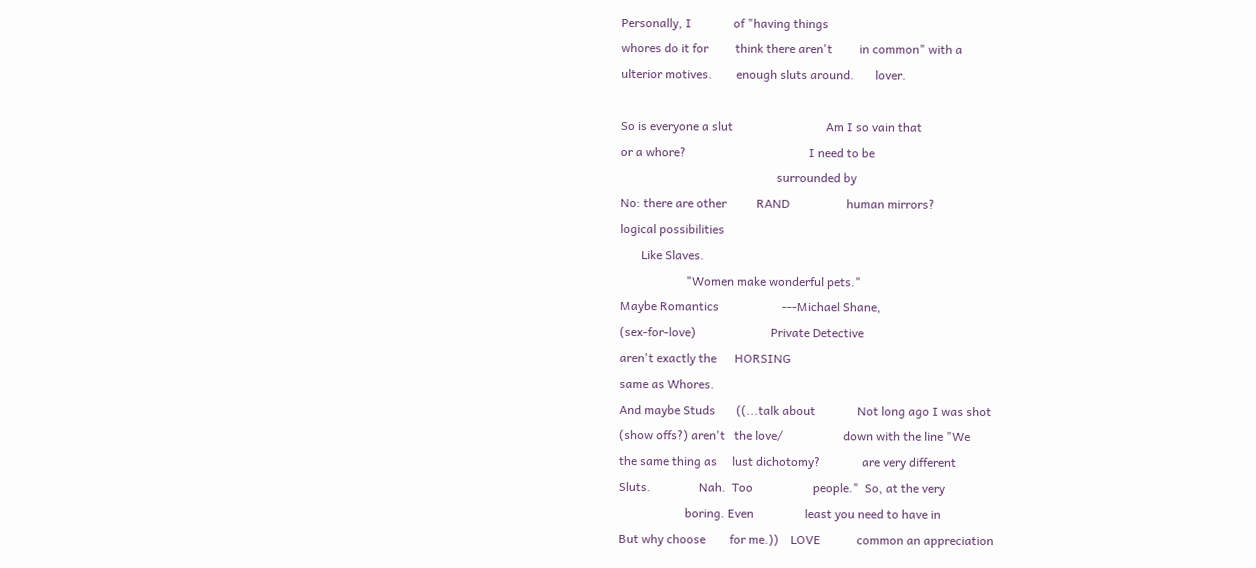Personally, I              of "having things
whores do it for         think there aren't         in common" with a
ulterior motives.        enough sluts around.       lover.

So is everyone a slut                               Am I so vain that
or a whore?                                         I need to be
                                                    surrounded by
No: there are other          RAND                   human mirrors?
logical possibilities
       Like Slaves.
                      "Women make wonderful pets."
Maybe Romantics                     ---Michael Shane,
(sex-for-love)                         Private Detective
aren't exactly the      HORSING
same as Whores.
And maybe Studs       ((...talk about              Not long ago I was shot
(show offs?) aren't   the love/                    down with the line "We
the same thing as     lust dichotomy?              are very different
Sluts.                Nah.  Too                    people."  So, at the very
                      boring. Even                 least you need to have in
But why choose        for me.))    LOVE            common an appreciation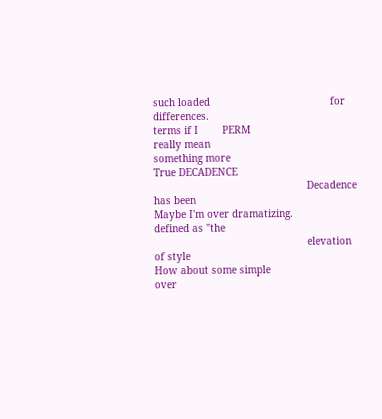such loaded                                        for differences.
terms if I        PERM
really mean
something more                                     True DECADENCE
                                                   Decadence has been
Maybe I'm over dramatizing.                        defined as "the
                                                   elevation of style
How about some simple                              over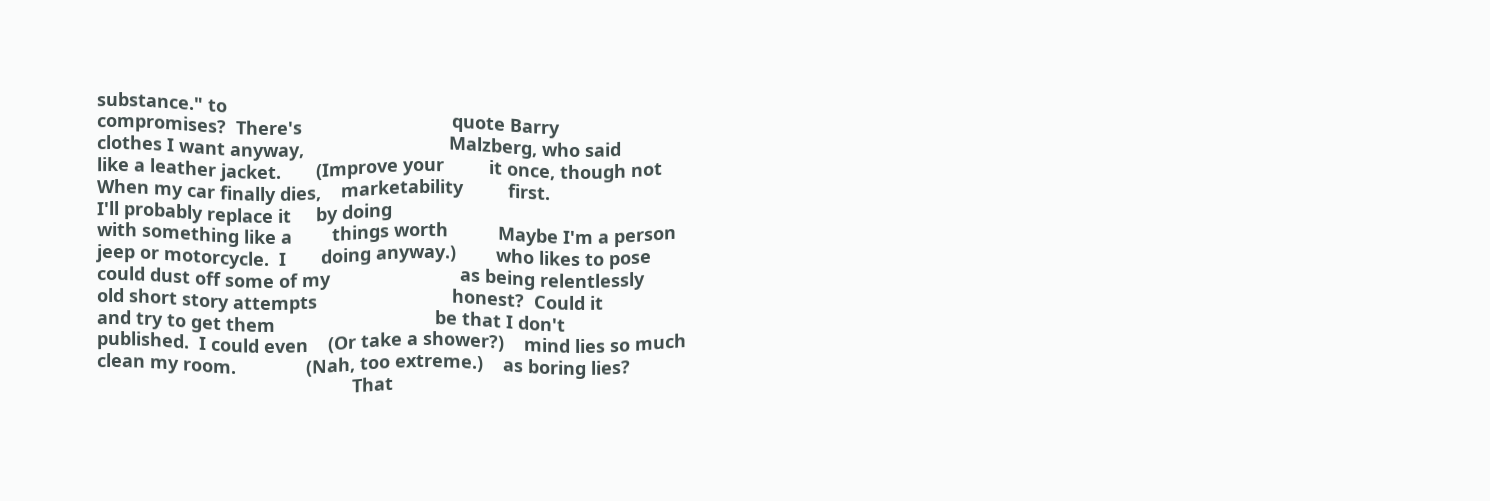substance." to
compromises?  There's                              quote Barry
clothes I want anyway,                             Malzberg, who said
like a leather jacket.       (Improve your         it once, though not
When my car finally dies,    marketability         first.
I'll probably replace it     by doing
with something like a        things worth          Maybe I'm a person
jeep or motorcycle.  I       doing anyway.)        who likes to pose
could dust off some of my                          as being relentlessly
old short story attempts                           honest?  Could it
and try to get them                                be that I don't
published.  I could even    (Or take a shower?)    mind lies so much
clean my room.              (Nah, too extreme.)    as boring lies?
                                                   That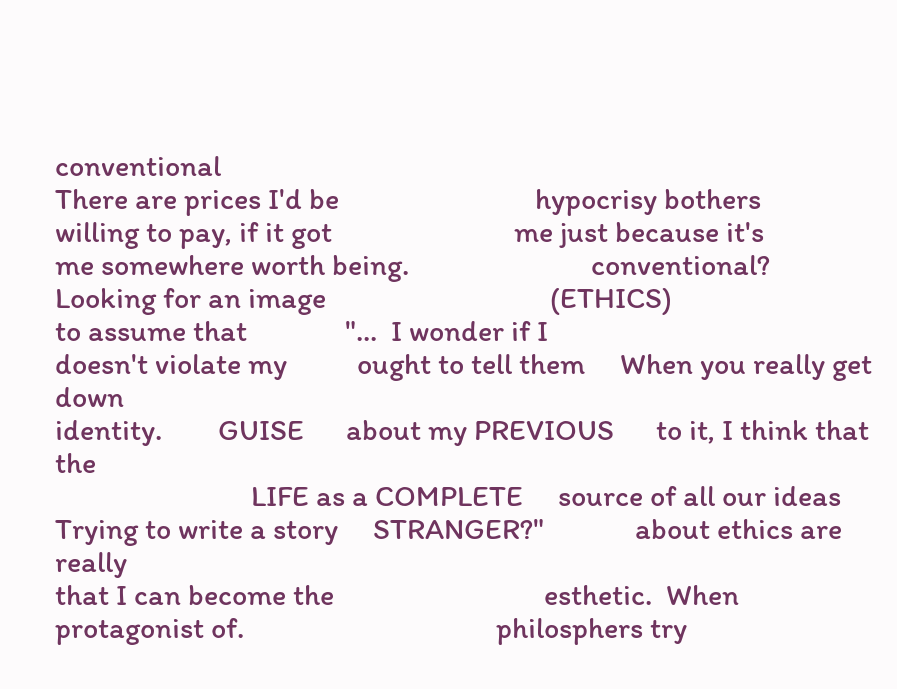conventional
There are prices I'd be                            hypocrisy bothers
willing to pay, if it got                          me just because it's
me somewhere worth being.                          conventional?
Looking for an image                                (ETHICS)
to assume that              "...  I wonder if I
doesn't violate my          ought to tell them     When you really get down
identity.        GUISE      about my PREVIOUS      to it, I think that the
                            LIFE as a COMPLETE     source of all our ideas
Trying to write a story     STRANGER?"             about ethics are really
that I can become the                              esthetic.  When
protagonist of.                                    philosphers try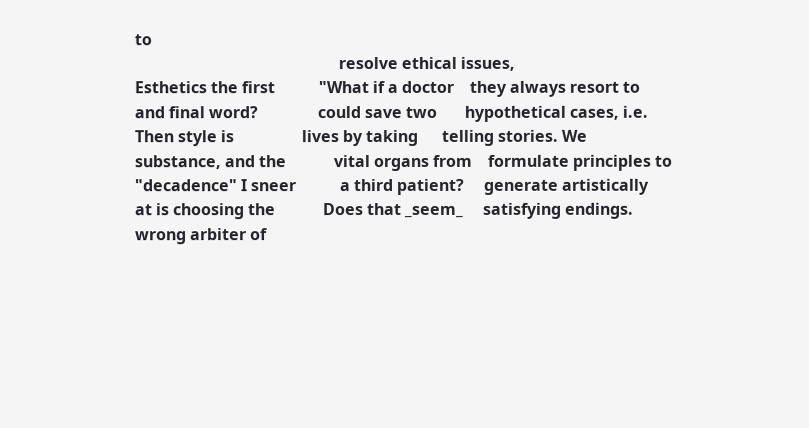to
                                                   resolve ethical issues,
Esthetics the first           "What if a doctor    they always resort to
and final word?               could save two       hypothetical cases, i.e.
Then style is                 lives by taking      telling stories. We
substance, and the            vital organs from    formulate principles to
"decadence" I sneer           a third patient?     generate artistically
at is choosing the            Does that _seem_     satisfying endings.
wrong arbiter of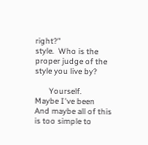right?"
style.  Who is the
proper judge of the
style you live by?

       Yourself.                             Maybe I've been
And maybe all of this
is too simple to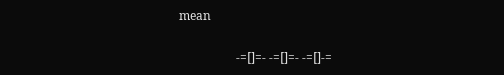mean

                   -=[]=- -=[]=- -=[]-=